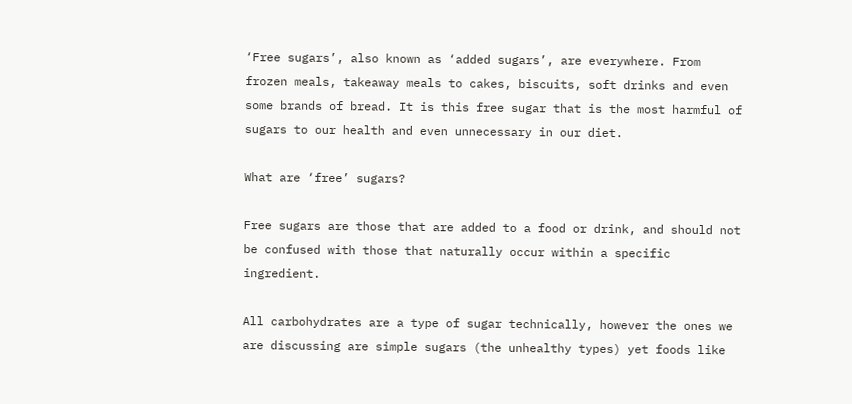‘Free sugars’, also known as ‘added sugars’, are everywhere. From frozen meals, takeaway meals to cakes, biscuits, soft drinks and even some brands of bread. It is this free sugar that is the most harmful of sugars to our health and even unnecessary in our diet.

What are ‘free’ sugars?

Free sugars are those that are added to a food or drink, and should not be confused with those that naturally occur within a specific ingredient.

All carbohydrates are a type of sugar technically, however the ones we are discussing are simple sugars (the unhealthy types) yet foods like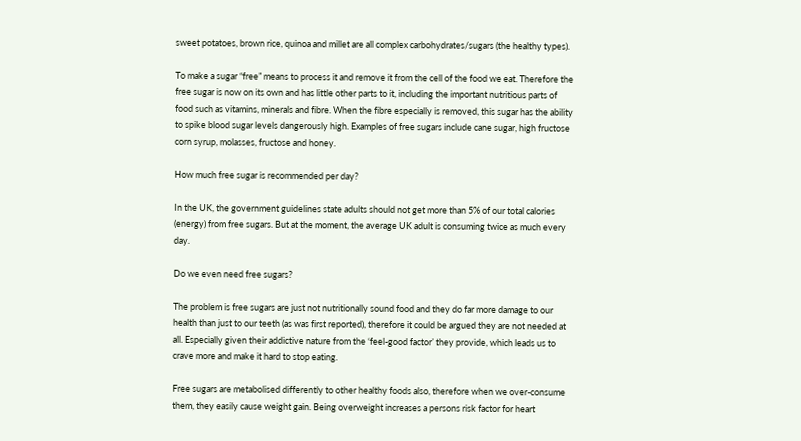sweet potatoes, brown rice, quinoa and millet are all complex carbohydrates/sugars (the healthy types).

To make a sugar “free” means to process it and remove it from the cell of the food we eat. Therefore the free sugar is now on its own and has little other parts to it, including the important nutritious parts of food such as vitamins, minerals and fibre. When the fibre especially is removed, this sugar has the ability to spike blood sugar levels dangerously high. Examples of free sugars include cane sugar, high fructose corn syrup, molasses, fructose and honey.

How much free sugar is recommended per day?

In the UK, the government guidelines state adults should not get more than 5% of our total calories (energy) from free sugars. But at the moment, the average UK adult is consuming twice as much every day.

Do we even need free sugars?

The problem is free sugars are just not nutritionally sound food and they do far more damage to our health than just to our teeth (as was first reported), therefore it could be argued they are not needed at all. Especially given their addictive nature from the ‘feel-good factor’ they provide, which leads us to crave more and make it hard to stop eating.

Free sugars are metabolised differently to other healthy foods also, therefore when we over-consume them, they easily cause weight gain. Being overweight increases a persons risk factor for heart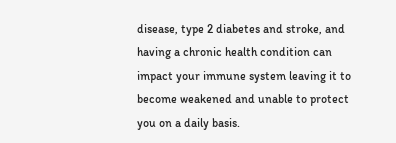disease, type 2 diabetes and stroke, and having a chronic health condition can impact your immune system leaving it to become weakened and unable to protect you on a daily basis.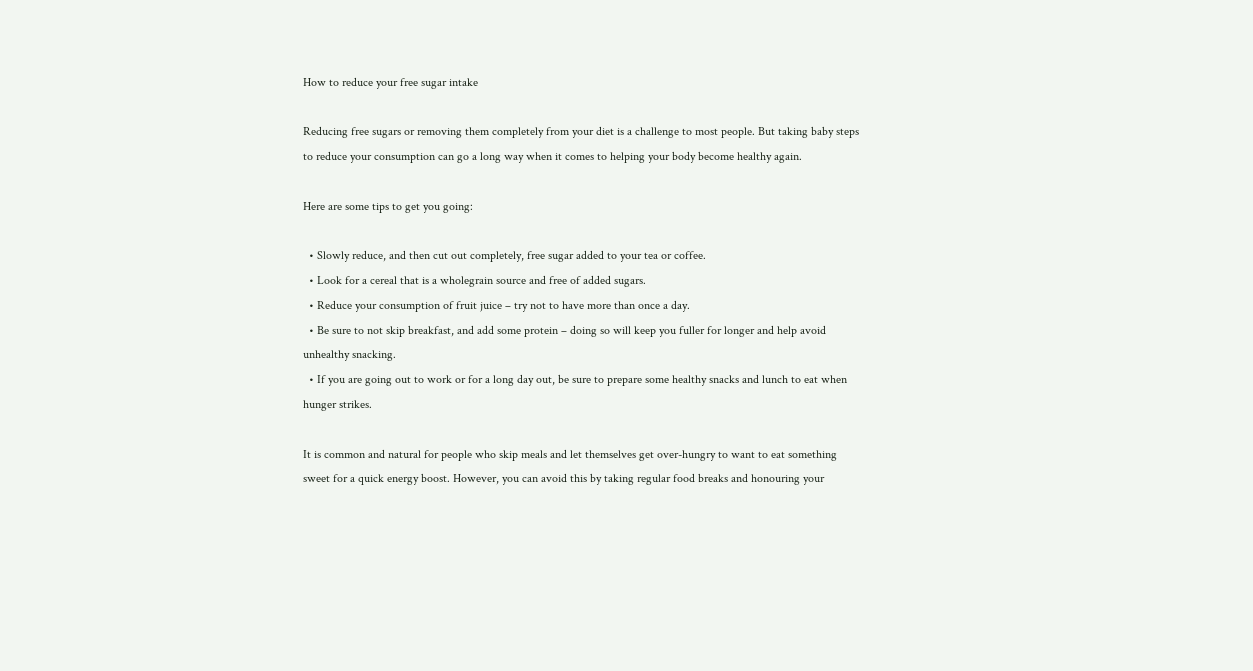How to reduce your free sugar intake

Reducing free sugars or removing them completely from your diet is a challenge to most people. But taking baby steps to reduce your consumption can go a long way when it comes to helping your body become healthy again.

Here are some tips to get you going:

  • Slowly reduce, and then cut out completely, free sugar added to your tea or coffee.
  • Look for a cereal that is a wholegrain source and free of added sugars.
  • Reduce your consumption of fruit juice – try not to have more than once a day.
  • Be sure to not skip breakfast, and add some protein – doing so will keep you fuller for longer and help avoid unhealthy snacking.
  • If you are going out to work or for a long day out, be sure to prepare some healthy snacks and lunch to eat when hunger strikes.

It is common and natural for people who skip meals and let themselves get over-hungry to want to eat something sweet for a quick energy boost. However, you can avoid this by taking regular food breaks and honouring your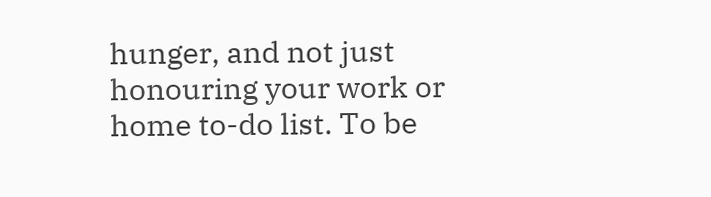hunger, and not just honouring your work or home to-do list. To be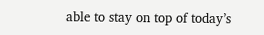able to stay on top of today’s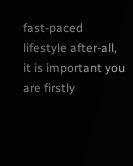fast-paced lifestyle after-all, it is important you are firstly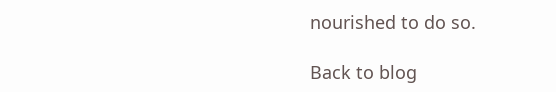nourished to do so.

Back to blog